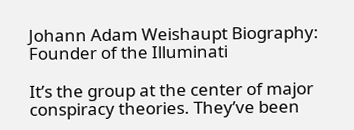Johann Adam Weishaupt Biography: Founder of the Illuminati

It’s the group at the center of major conspiracy theories. They’ve been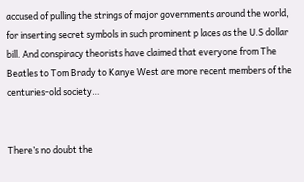accused of pulling the strings of major governments around the world, for inserting secret symbols in such prominent p laces as the U.S dollar bill. And conspiracy theorists have claimed that everyone from The Beatles to Tom Brady to Kanye West are more recent members of the centuries-old society…


There’s no doubt the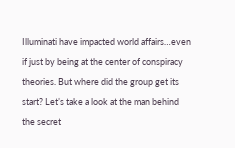Illuminati have impacted world affairs…even if just by being at the center of conspiracy theories. But where did the group get its start? Let’s take a look at the man behind the secret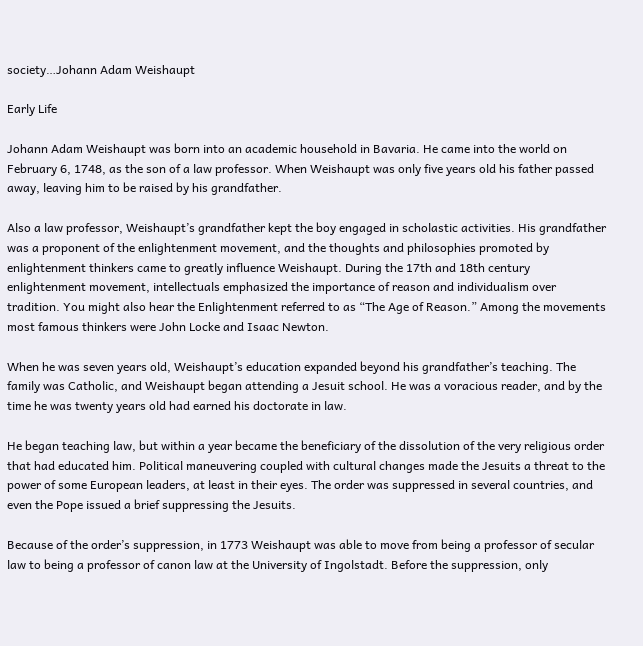society…Johann Adam Weishaupt

Early Life

Johann Adam Weishaupt was born into an academic household in Bavaria. He came into the world on February 6, 1748, as the son of a law professor. When Weishaupt was only five years old his father passed away, leaving him to be raised by his grandfather.

Also a law professor, Weishaupt’s grandfather kept the boy engaged in scholastic activities. His grandfather was a proponent of the enlightenment movement, and the thoughts and philosophies promoted by enlightenment thinkers came to greatly influence Weishaupt. During the 17th and 18th century enlightenment movement, intellectuals emphasized the importance of reason and individualism over tradition. You might also hear the Enlightenment referred to as “The Age of Reason.” Among the movements most famous thinkers were John Locke and Isaac Newton.

When he was seven years old, Weishaupt’s education expanded beyond his grandfather’s teaching. The family was Catholic, and Weishaupt began attending a Jesuit school. He was a voracious reader, and by the time he was twenty years old had earned his doctorate in law.

He began teaching law, but within a year became the beneficiary of the dissolution of the very religious order that had educated him. Political maneuvering coupled with cultural changes made the Jesuits a threat to the power of some European leaders, at least in their eyes. The order was suppressed in several countries, and even the Pope issued a brief suppressing the Jesuits.

Because of the order’s suppression, in 1773 Weishaupt was able to move from being a professor of secular law to being a professor of canon law at the University of Ingolstadt. Before the suppression, only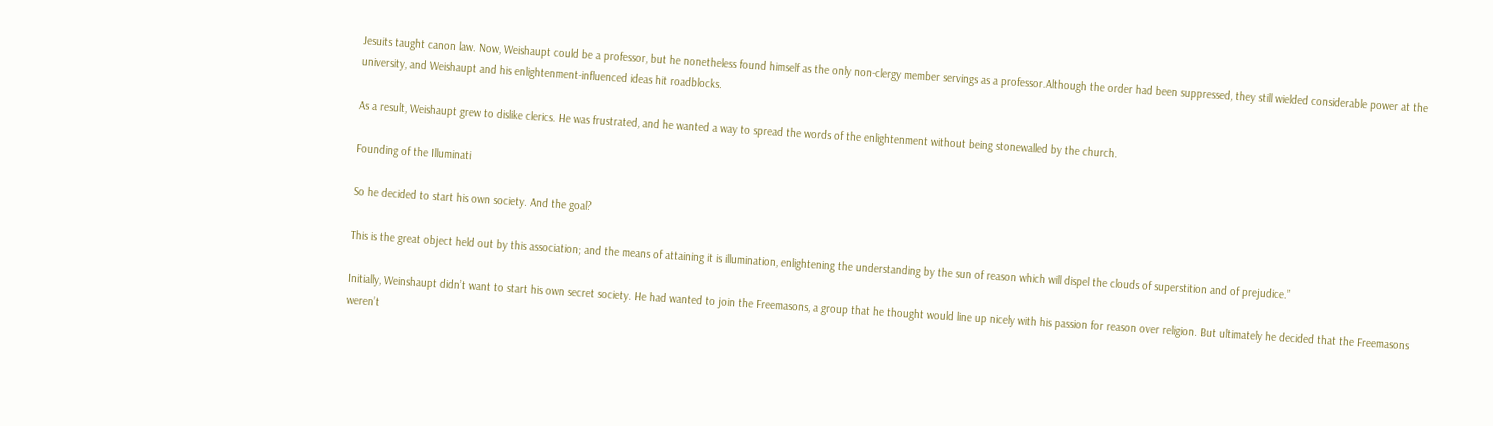Jesuits taught canon law. Now, Weishaupt could be a professor, but he nonetheless found himself as the only non-clergy member servings as a professor.Although the order had been suppressed, they still wielded considerable power at the university, and Weishaupt and his enlightenment-influenced ideas hit roadblocks.

As a result, Weishaupt grew to dislike clerics. He was frustrated, and he wanted a way to spread the words of the enlightenment without being stonewalled by the church.

Founding of the Illuminati

So he decided to start his own society. And the goal?

This is the great object held out by this association; and the means of attaining it is illumination, enlightening the understanding by the sun of reason which will dispel the clouds of superstition and of prejudice.”

Initially, Weinshaupt didn’t want to start his own secret society. He had wanted to join the Freemasons, a group that he thought would line up nicely with his passion for reason over religion. But ultimately he decided that the Freemasons weren’t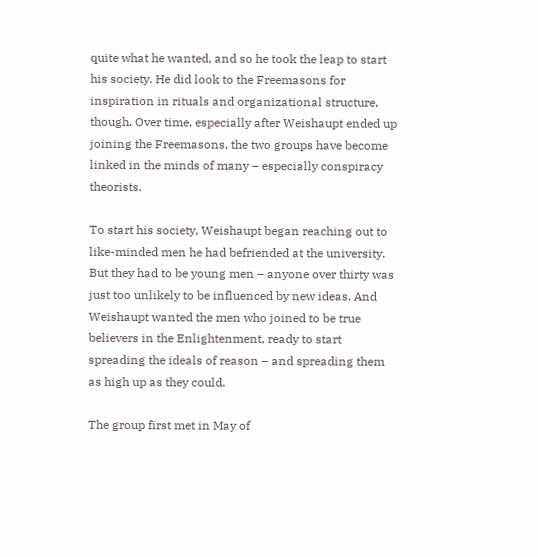quite what he wanted, and so he took the leap to start his society. He did look to the Freemasons for inspiration in rituals and organizational structure, though. Over time, especially after Weishaupt ended up joining the Freemasons, the two groups have become linked in the minds of many – especially conspiracy theorists.

To start his society, Weishaupt began reaching out to like-minded men he had befriended at the university. But they had to be young men – anyone over thirty was just too unlikely to be influenced by new ideas. And Weishaupt wanted the men who joined to be true believers in the Enlightenment, ready to start spreading the ideals of reason – and spreading them as high up as they could.

The group first met in May of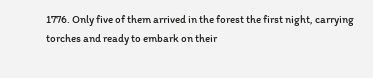1776. Only five of them arrived in the forest the first night, carrying torches and ready to embark on their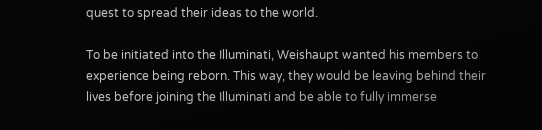quest to spread their ideas to the world.

To be initiated into the Illuminati, Weishaupt wanted his members to experience being reborn. This way, they would be leaving behind their lives before joining the Illuminati and be able to fully immerse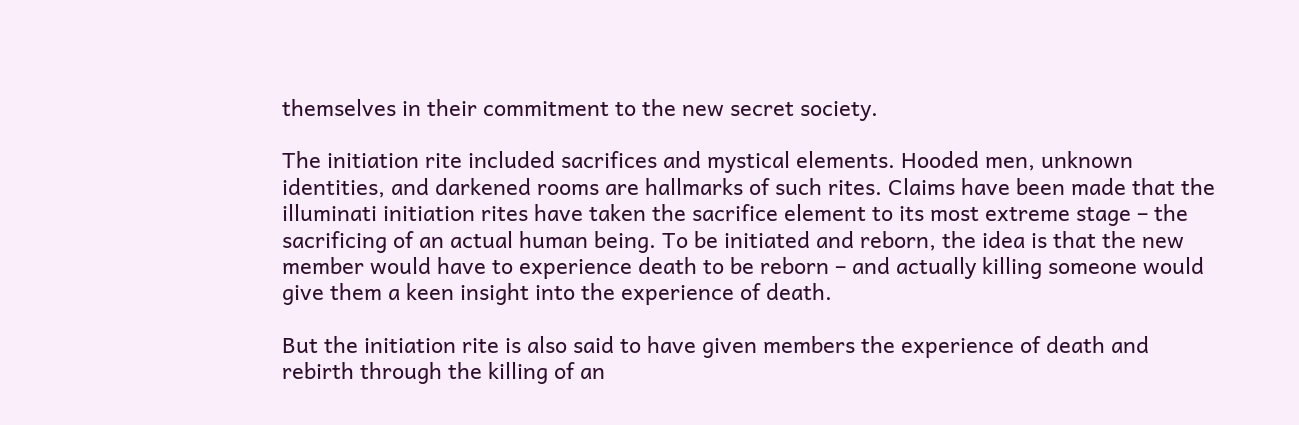themselves in their commitment to the new secret society.

The initiation rite included sacrifices and mystical elements. Hooded men, unknown identities, and darkened rooms are hallmarks of such rites. Claims have been made that the illuminati initiation rites have taken the sacrifice element to its most extreme stage – the sacrificing of an actual human being. To be initiated and reborn, the idea is that the new member would have to experience death to be reborn – and actually killing someone would give them a keen insight into the experience of death.

But the initiation rite is also said to have given members the experience of death and rebirth through the killing of an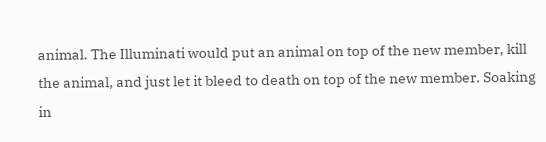animal. The Illuminati would put an animal on top of the new member, kill the animal, and just let it bleed to death on top of the new member. Soaking in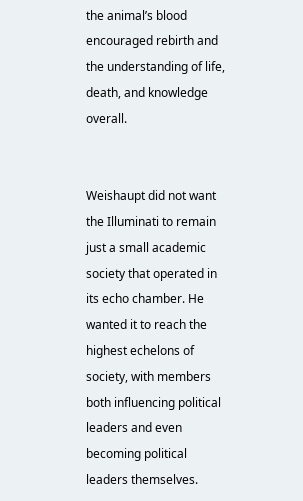the animal’s blood encouraged rebirth and the understanding of life, death, and knowledge overall.


Weishaupt did not want the Illuminati to remain just a small academic society that operated in its echo chamber. He wanted it to reach the highest echelons of society, with members both influencing political leaders and even becoming political leaders themselves.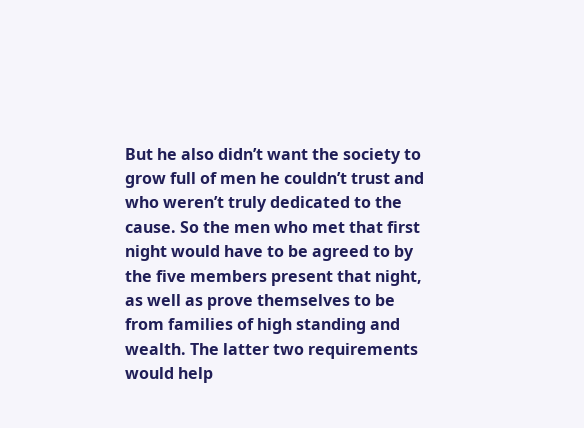But he also didn’t want the society to grow full of men he couldn’t trust and who weren’t truly dedicated to the cause. So the men who met that first night would have to be agreed to by the five members present that night, as well as prove themselves to be from families of high standing and wealth. The latter two requirements would help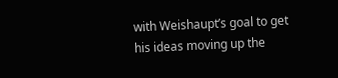with Weishaupt’s goal to get his ideas moving up the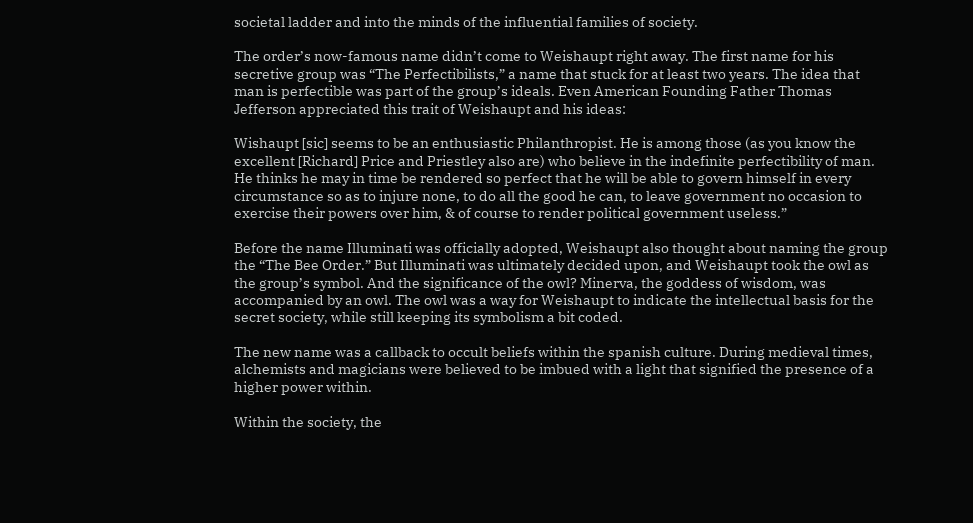societal ladder and into the minds of the influential families of society.

The order’s now-famous name didn’t come to Weishaupt right away. The first name for his secretive group was “The Perfectibilists,” a name that stuck for at least two years. The idea that man is perfectible was part of the group’s ideals. Even American Founding Father Thomas Jefferson appreciated this trait of Weishaupt and his ideas:

Wishaupt [sic] seems to be an enthusiastic Philanthropist. He is among those (as you know the excellent [Richard] Price and Priestley also are) who believe in the indefinite perfectibility of man. He thinks he may in time be rendered so perfect that he will be able to govern himself in every circumstance so as to injure none, to do all the good he can, to leave government no occasion to exercise their powers over him, & of course to render political government useless.”

Before the name Illuminati was officially adopted, Weishaupt also thought about naming the group the “The Bee Order.” But Illuminati was ultimately decided upon, and Weishaupt took the owl as the group’s symbol. And the significance of the owl? Minerva, the goddess of wisdom, was accompanied by an owl. The owl was a way for Weishaupt to indicate the intellectual basis for the secret society, while still keeping its symbolism a bit coded.

The new name was a callback to occult beliefs within the spanish culture. During medieval times, alchemists and magicians were believed to be imbued with a light that signified the presence of a higher power within.

Within the society, the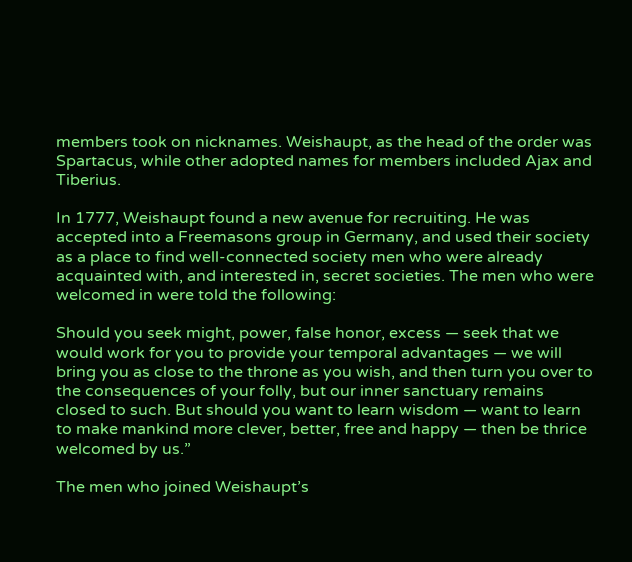members took on nicknames. Weishaupt, as the head of the order was Spartacus, while other adopted names for members included Ajax and Tiberius.

In 1777, Weishaupt found a new avenue for recruiting. He was accepted into a Freemasons group in Germany, and used their society as a place to find well-connected society men who were already acquainted with, and interested in, secret societies. The men who were welcomed in were told the following:

Should you seek might, power, false honor, excess — seek that we would work for you to provide your temporal advantages — we will bring you as close to the throne as you wish, and then turn you over to the consequences of your folly, but our inner sanctuary remains closed to such. But should you want to learn wisdom — want to learn to make mankind more clever, better, free and happy — then be thrice welcomed by us.”

The men who joined Weishaupt’s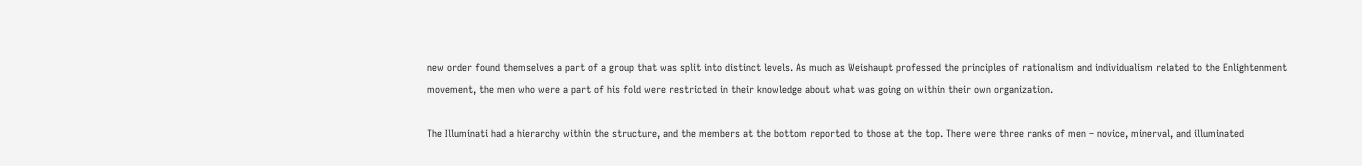new order found themselves a part of a group that was split into distinct levels. As much as Weishaupt professed the principles of rationalism and individualism related to the Enlightenment movement, the men who were a part of his fold were restricted in their knowledge about what was going on within their own organization.

The Illuminati had a hierarchy within the structure, and the members at the bottom reported to those at the top. There were three ranks of men – novice, minerval, and illuminated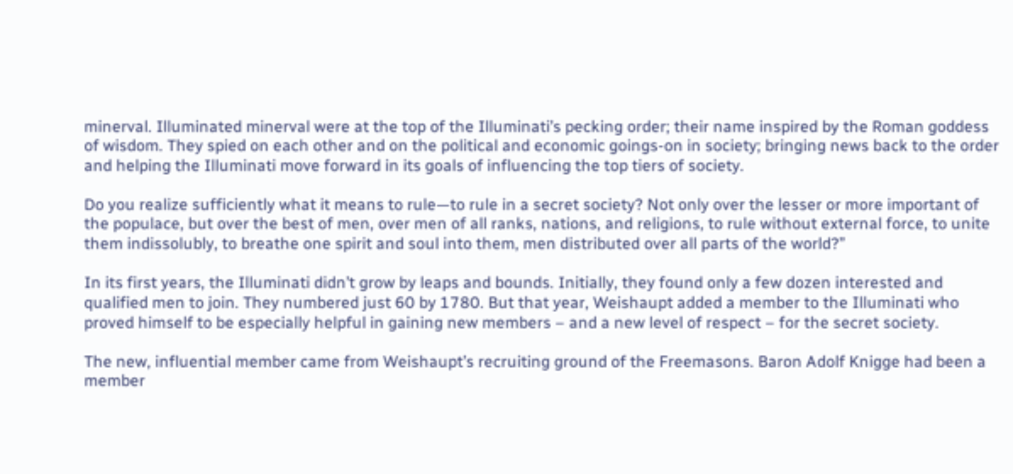minerval. Illuminated minerval were at the top of the Illuminati’s pecking order; their name inspired by the Roman goddess of wisdom. They spied on each other and on the political and economic goings-on in society; bringing news back to the order and helping the Illuminati move forward in its goals of influencing the top tiers of society.

Do you realize sufficiently what it means to rule—to rule in a secret society? Not only over the lesser or more important of the populace, but over the best of men, over men of all ranks, nations, and religions, to rule without external force, to unite them indissolubly, to breathe one spirit and soul into them, men distributed over all parts of the world?”

In its first years, the Illuminati didn’t grow by leaps and bounds. Initially, they found only a few dozen interested and qualified men to join. They numbered just 60 by 1780. But that year, Weishaupt added a member to the Illuminati who proved himself to be especially helpful in gaining new members – and a new level of respect – for the secret society.

The new, influential member came from Weishaupt’s recruiting ground of the Freemasons. Baron Adolf Knigge had been a member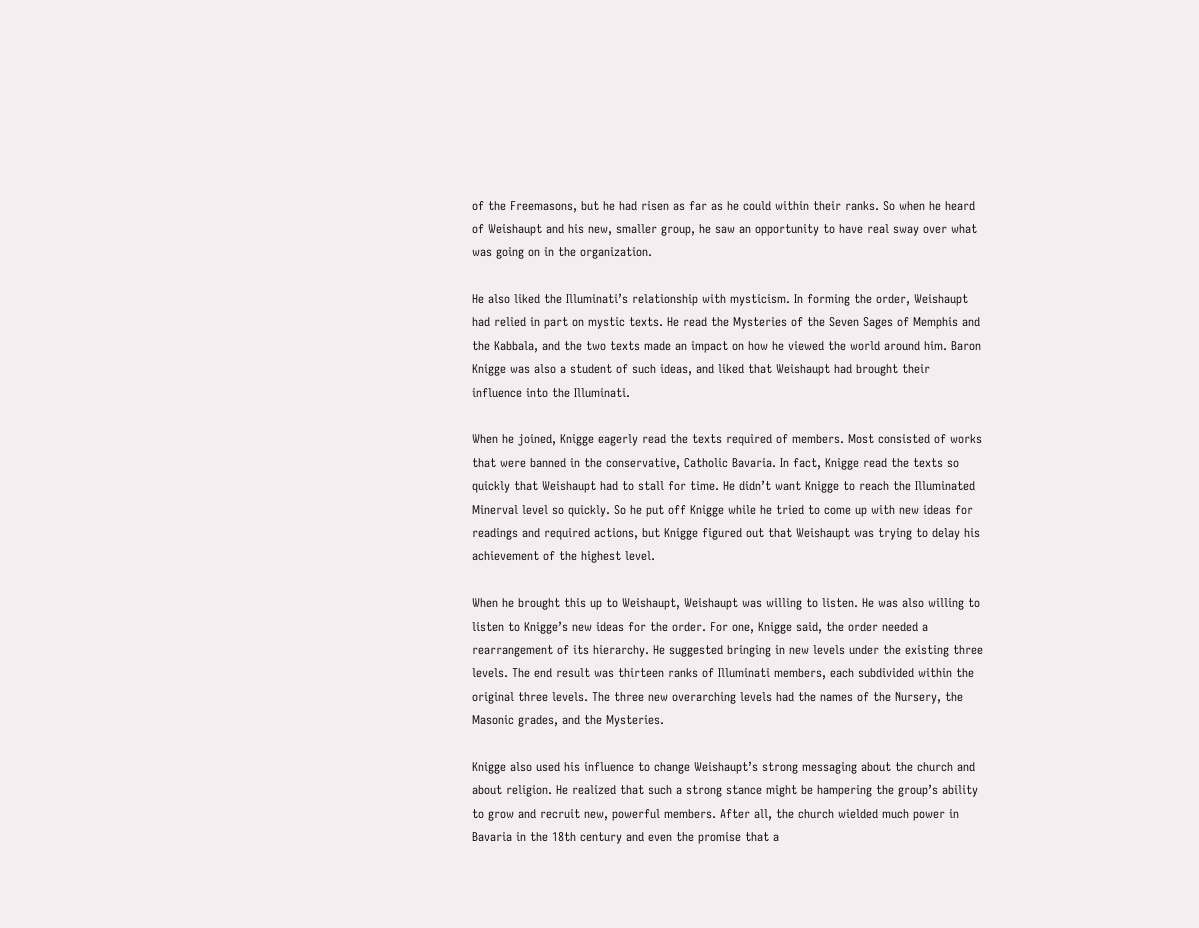of the Freemasons, but he had risen as far as he could within their ranks. So when he heard of Weishaupt and his new, smaller group, he saw an opportunity to have real sway over what was going on in the organization.

He also liked the Illuminati’s relationship with mysticism. In forming the order, Weishaupt had relied in part on mystic texts. He read the Mysteries of the Seven Sages of Memphis and the Kabbala, and the two texts made an impact on how he viewed the world around him. Baron Knigge was also a student of such ideas, and liked that Weishaupt had brought their influence into the Illuminati.

When he joined, Knigge eagerly read the texts required of members. Most consisted of works that were banned in the conservative, Catholic Bavaria. In fact, Knigge read the texts so quickly that Weishaupt had to stall for time. He didn’t want Knigge to reach the Illuminated Minerval level so quickly. So he put off Knigge while he tried to come up with new ideas for readings and required actions, but Knigge figured out that Weishaupt was trying to delay his achievement of the highest level.

When he brought this up to Weishaupt, Weishaupt was willing to listen. He was also willing to listen to Knigge’s new ideas for the order. For one, Knigge said, the order needed a rearrangement of its hierarchy. He suggested bringing in new levels under the existing three levels. The end result was thirteen ranks of Illuminati members, each subdivided within the original three levels. The three new overarching levels had the names of the Nursery, the Masonic grades, and the Mysteries.

Knigge also used his influence to change Weishaupt’s strong messaging about the church and about religion. He realized that such a strong stance might be hampering the group’s ability to grow and recruit new, powerful members. After all, the church wielded much power in Bavaria in the 18th century and even the promise that a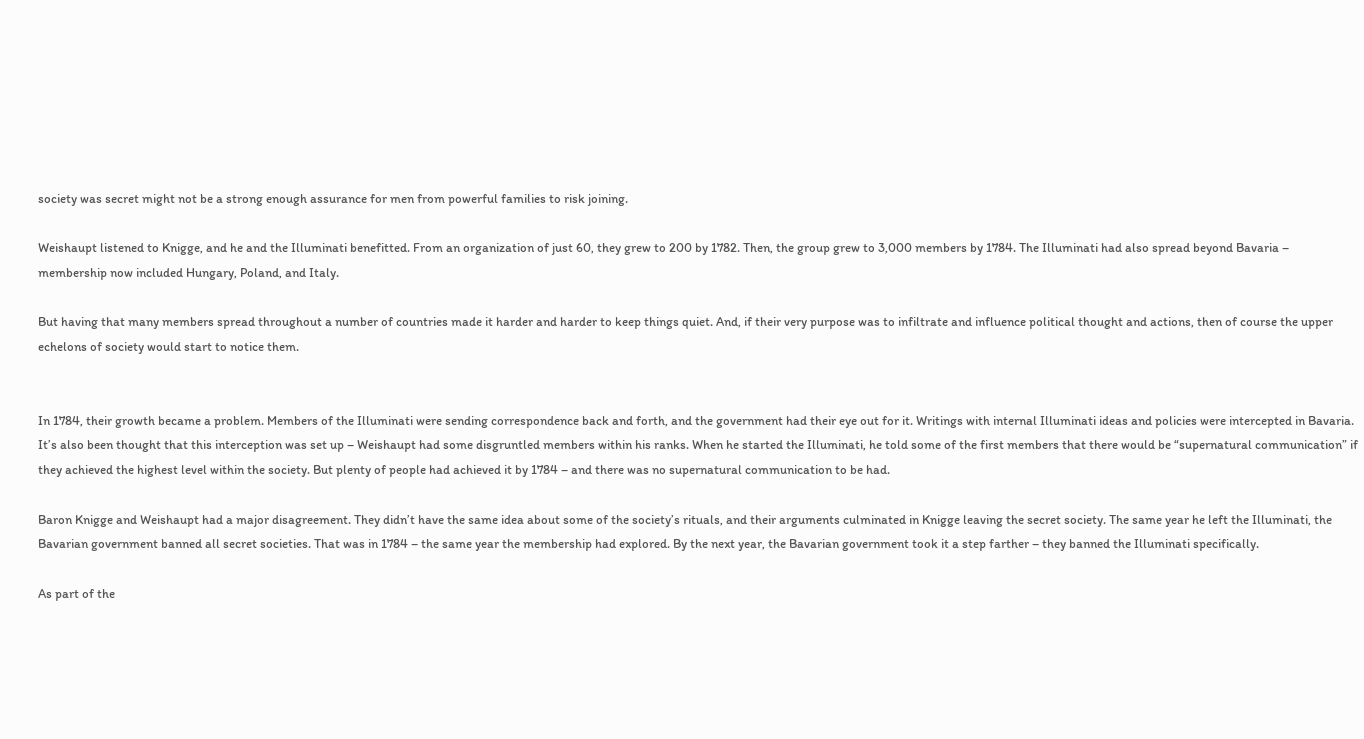society was secret might not be a strong enough assurance for men from powerful families to risk joining.

Weishaupt listened to Knigge, and he and the Illuminati benefitted. From an organization of just 60, they grew to 200 by 1782. Then, the group grew to 3,000 members by 1784. The Illuminati had also spread beyond Bavaria – membership now included Hungary, Poland, and Italy.

But having that many members spread throughout a number of countries made it harder and harder to keep things quiet. And, if their very purpose was to infiltrate and influence political thought and actions, then of course the upper echelons of society would start to notice them.


In 1784, their growth became a problem. Members of the Illuminati were sending correspondence back and forth, and the government had their eye out for it. Writings with internal Illuminati ideas and policies were intercepted in Bavaria. It’s also been thought that this interception was set up – Weishaupt had some disgruntled members within his ranks. When he started the Illuminati, he told some of the first members that there would be “supernatural communication” if they achieved the highest level within the society. But plenty of people had achieved it by 1784 – and there was no supernatural communication to be had.

Baron Knigge and Weishaupt had a major disagreement. They didn’t have the same idea about some of the society’s rituals, and their arguments culminated in Knigge leaving the secret society. The same year he left the Illuminati, the Bavarian government banned all secret societies. That was in 1784 – the same year the membership had explored. By the next year, the Bavarian government took it a step farther – they banned the Illuminati specifically.

As part of the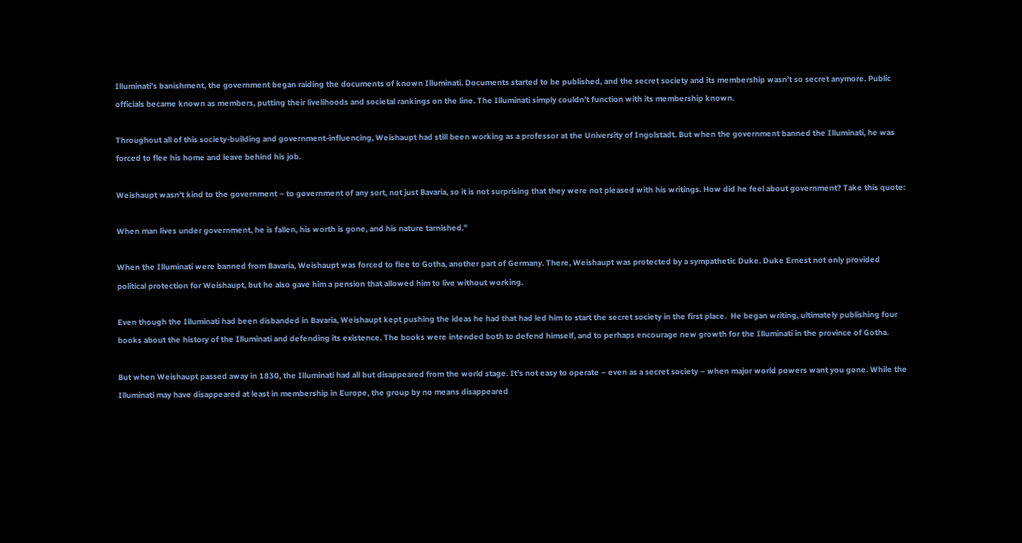Illuminati’s banishment, the government began raiding the documents of known Illuminati. Documents started to be published, and the secret society and its membership wasn’t so secret anymore. Public officials became known as members, putting their livelihoods and societal rankings on the line. The Illuminati simply couldn’t function with its membership known.

Throughout all of this society-building and government-influencing, Weishaupt had still been working as a professor at the University of Ingolstadt. But when the government banned the Illuminati, he was forced to flee his home and leave behind his job.

Weishaupt wasn’t kind to the government – to government of any sort, not just Bavaria, so it is not surprising that they were not pleased with his writings. How did he feel about government? Take this quote:

When man lives under government, he is fallen, his worth is gone, and his nature tarnished.”

When the Illuminati were banned from Bavaria, Weishaupt was forced to flee to Gotha, another part of Germany. There, Weishaupt was protected by a sympathetic Duke. Duke Ernest not only provided political protection for Weishaupt, but he also gave him a pension that allowed him to live without working.

Even though the Illuminati had been disbanded in Bavaria, Weishaupt kept pushing the ideas he had that had led him to start the secret society in the first place.  He began writing, ultimately publishing four books about the history of the Illuminati and defending its existence. The books were intended both to defend himself, and to perhaps encourage new growth for the Illuminati in the province of Gotha.

But when Weishaupt passed away in 1830, the Illuminati had all but disappeared from the world stage. It’s not easy to operate – even as a secret society – when major world powers want you gone. While the Illuminati may have disappeared at least in membership in Europe, the group by no means disappeared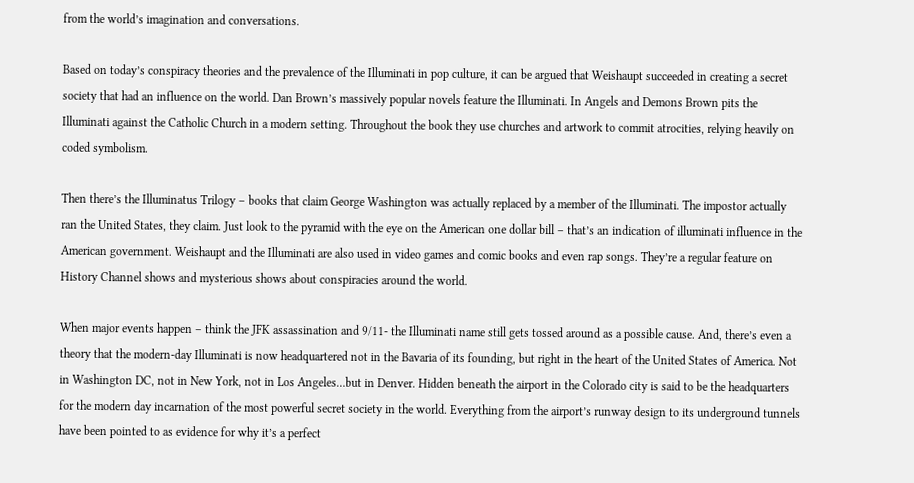from the world’s imagination and conversations.

Based on today’s conspiracy theories and the prevalence of the Illuminati in pop culture, it can be argued that Weishaupt succeeded in creating a secret society that had an influence on the world. Dan Brown’s massively popular novels feature the Illuminati. In Angels and Demons Brown pits the Illuminati against the Catholic Church in a modern setting. Throughout the book they use churches and artwork to commit atrocities, relying heavily on coded symbolism.

Then there’s the Illuminatus Trilogy – books that claim George Washington was actually replaced by a member of the Illuminati. The impostor actually ran the United States, they claim. Just look to the pyramid with the eye on the American one dollar bill – that’s an indication of illuminati influence in the American government. Weishaupt and the Illuminati are also used in video games and comic books and even rap songs. They’re a regular feature on History Channel shows and mysterious shows about conspiracies around the world.

When major events happen – think the JFK assassination and 9/11- the Illuminati name still gets tossed around as a possible cause. And, there’s even a theory that the modern-day Illuminati is now headquartered not in the Bavaria of its founding, but right in the heart of the United States of America. Not in Washington DC, not in New York, not in Los Angeles…but in Denver. Hidden beneath the airport in the Colorado city is said to be the headquarters for the modern day incarnation of the most powerful secret society in the world. Everything from the airport’s runway design to its underground tunnels have been pointed to as evidence for why it’s a perfect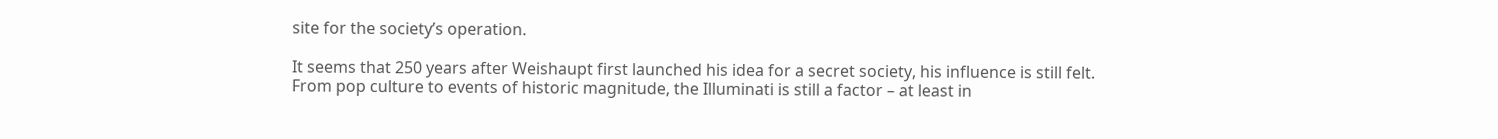site for the society’s operation.

It seems that 250 years after Weishaupt first launched his idea for a secret society, his influence is still felt. From pop culture to events of historic magnitude, the Illuminati is still a factor – at least in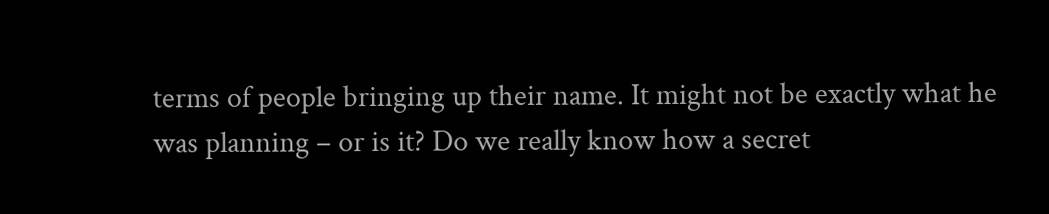terms of people bringing up their name. It might not be exactly what he was planning – or is it? Do we really know how a secret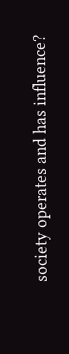society operates and has influence?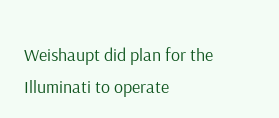Weishaupt did plan for the Illuminati to operate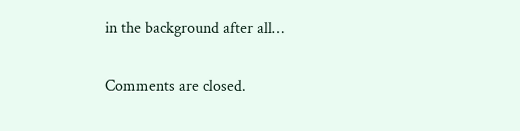in the background after all…

Comments are closed.